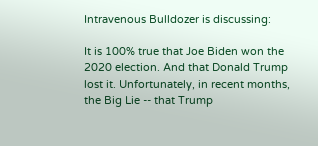Intravenous Bulldozer is discussing:

It is 100% true that Joe Biden won the 2020 election. And that Donald Trump lost it. Unfortunately, in recent months, the Big Lie -- that Trump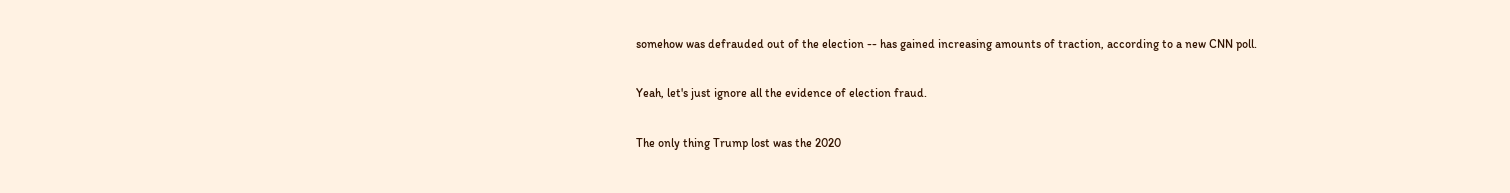somehow was defrauded out of the election -- has gained increasing amounts of traction, according to a new CNN poll.

Yeah, let's just ignore all the evidence of election fraud.

The only thing Trump lost was the 2020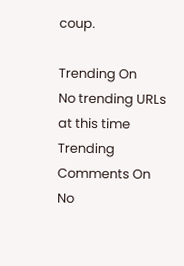coup.

Trending On
No trending URLs at this time
Trending Comments On
No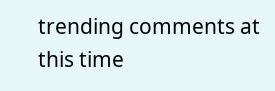trending comments at this time